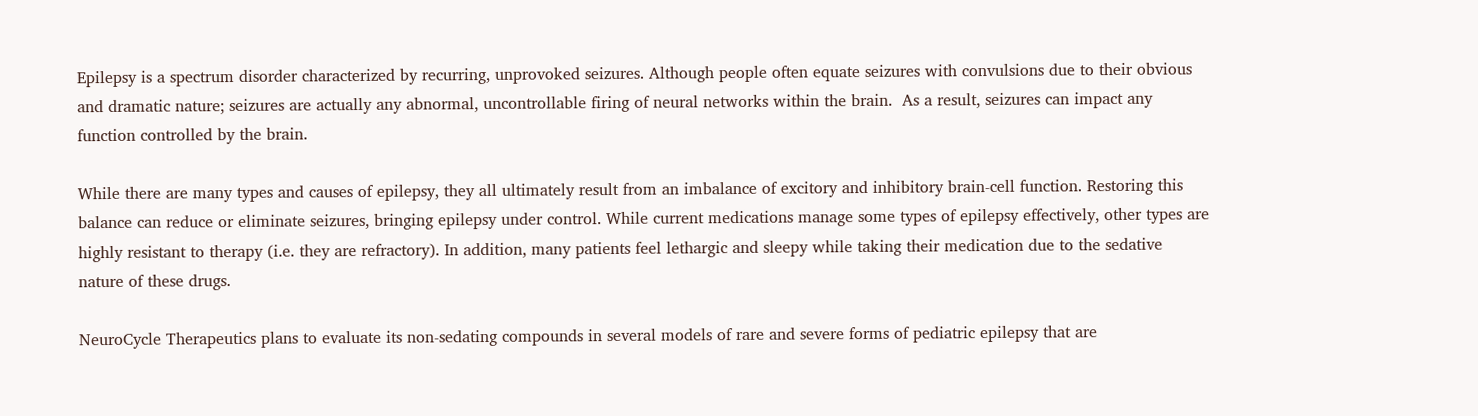Epilepsy is a spectrum disorder characterized by recurring, unprovoked seizures. Although people often equate seizures with convulsions due to their obvious and dramatic nature; seizures are actually any abnormal, uncontrollable firing of neural networks within the brain.  As a result, seizures can impact any function controlled by the brain.

While there are many types and causes of epilepsy, they all ultimately result from an imbalance of excitory and inhibitory brain-cell function. Restoring this balance can reduce or eliminate seizures, bringing epilepsy under control. While current medications manage some types of epilepsy effectively, other types are highly resistant to therapy (i.e. they are refractory). In addition, many patients feel lethargic and sleepy while taking their medication due to the sedative nature of these drugs.

NeuroCycle Therapeutics plans to evaluate its non-sedating compounds in several models of rare and severe forms of pediatric epilepsy that are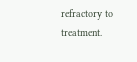refractory to treatment.